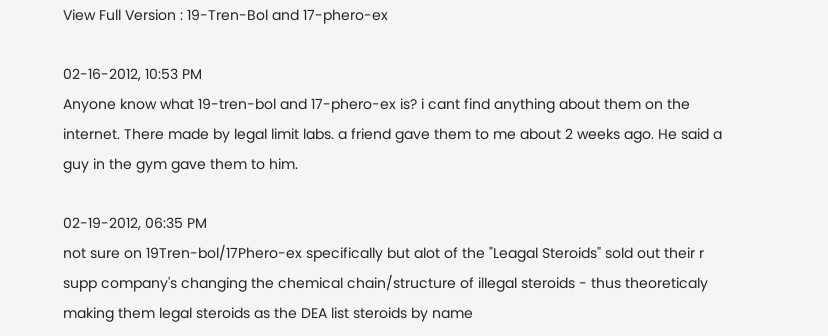View Full Version : 19-Tren-Bol and 17-phero-ex

02-16-2012, 10:53 PM
Anyone know what 19-tren-bol and 17-phero-ex is? i cant find anything about them on the internet. There made by legal limit labs. a friend gave them to me about 2 weeks ago. He said a guy in the gym gave them to him.

02-19-2012, 06:35 PM
not sure on 19Tren-bol/17Phero-ex specifically but alot of the "Leagal Steroids" sold out their r supp company's changing the chemical chain/structure of illegal steroids - thus theoreticaly making them legal steroids as the DEA list steroids by name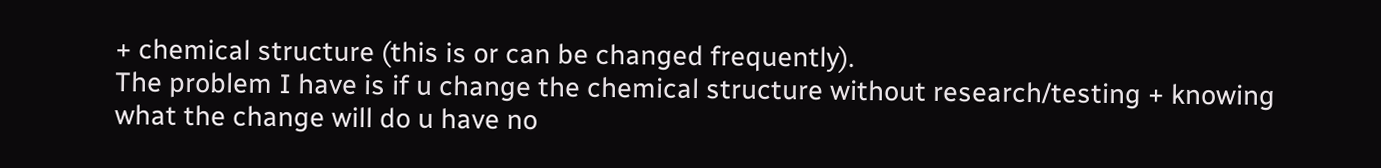+ chemical structure (this is or can be changed frequently).
The problem I have is if u change the chemical structure without research/testing + knowing what the change will do u have no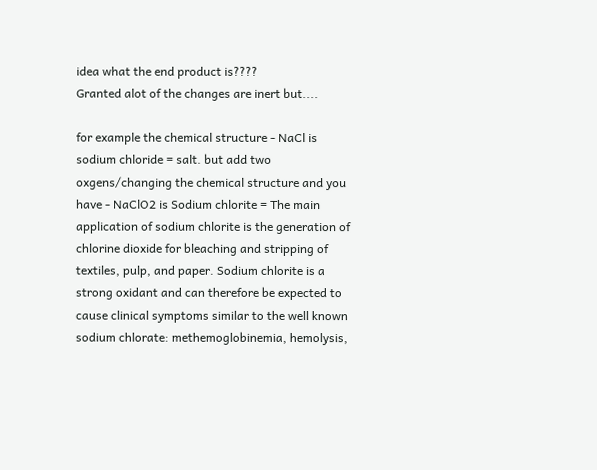idea what the end product is????
Granted alot of the changes are inert but....

for example the chemical structure - NaCl is sodium chloride = salt. but add two oxgens/changing the chemical structure and you have - NaClO2 is Sodium chlorite = The main application of sodium chlorite is the generation of chlorine dioxide for bleaching and stripping of textiles, pulp, and paper. Sodium chlorite is a strong oxidant and can therefore be expected to cause clinical symptoms similar to the well known sodium chlorate: methemoglobinemia, hemolysis,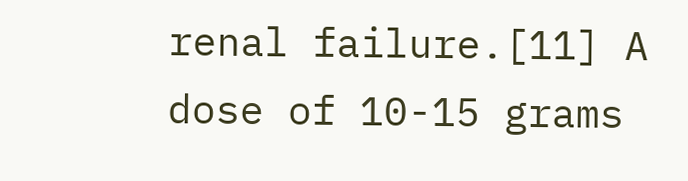renal failure.[11] A dose of 10-15 grams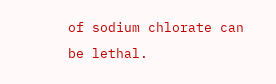of sodium chlorate can be lethal.